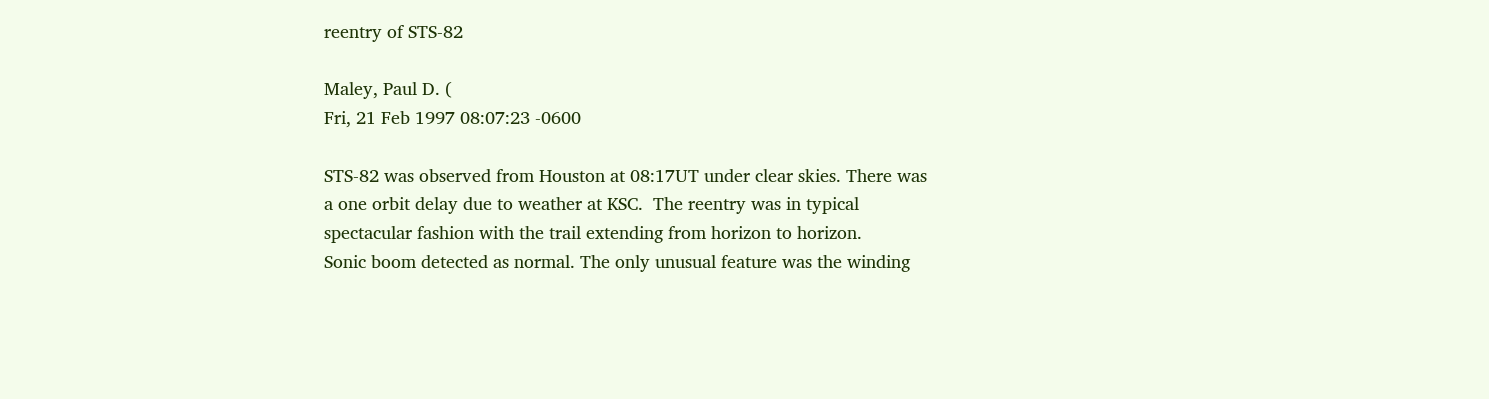reentry of STS-82

Maley, Paul D. (
Fri, 21 Feb 1997 08:07:23 -0600

STS-82 was observed from Houston at 08:17UT under clear skies. There was
a one orbit delay due to weather at KSC.  The reentry was in typical
spectacular fashion with the trail extending from horizon to horizon.
Sonic boom detected as normal. The only unusual feature was the winding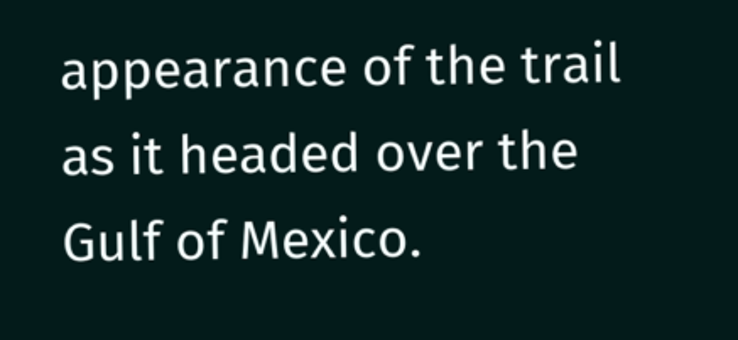appearance of the trail as it headed over the Gulf of Mexico.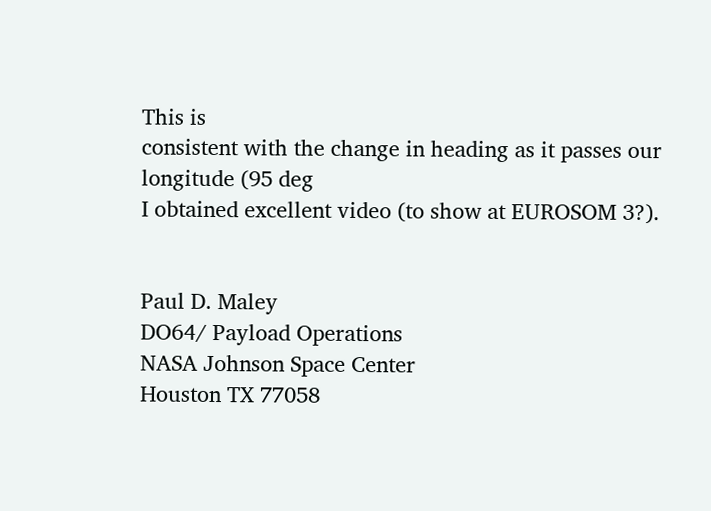This is
consistent with the change in heading as it passes our longitude (95 deg
I obtained excellent video (to show at EUROSOM 3?).


Paul D. Maley
DO64/ Payload Operations
NASA Johnson Space Center
Houston TX 77058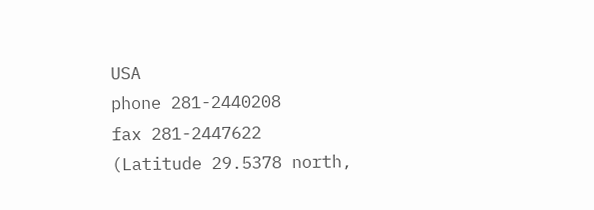USA
phone 281-2440208
fax 281-2447622
(Latitude 29.5378 north,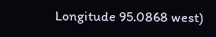Longitude 95.0868 west)